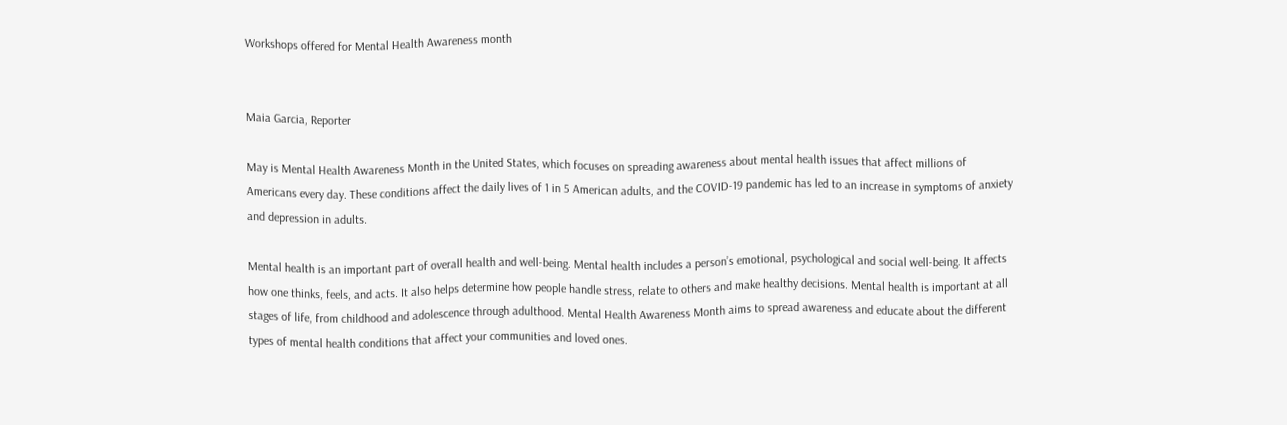Workshops offered for Mental Health Awareness month


Maia Garcia, Reporter

May is Mental Health Awareness Month in the United States, which focuses on spreading awareness about mental health issues that affect millions of Americans every day. These conditions affect the daily lives of 1 in 5 American adults, and the COVID-19 pandemic has led to an increase in symptoms of anxiety and depression in adults.

Mental health is an important part of overall health and well-being. Mental health includes a person’s emotional, psychological and social well-being. It affects how one thinks, feels, and acts. It also helps determine how people handle stress, relate to others and make healthy decisions. Mental health is important at all stages of life, from childhood and adolescence through adulthood. Mental Health Awareness Month aims to spread awareness and educate about the different types of mental health conditions that affect your communities and loved ones.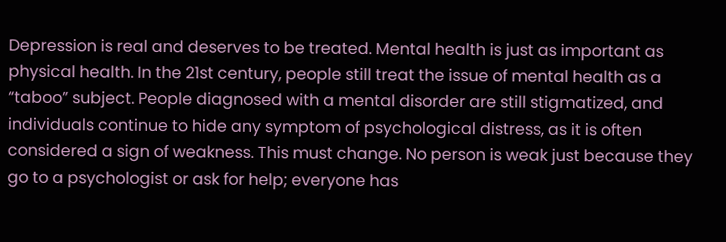Depression is real and deserves to be treated. Mental health is just as important as physical health. In the 21st century, people still treat the issue of mental health as a “taboo” subject. People diagnosed with a mental disorder are still stigmatized, and individuals continue to hide any symptom of psychological distress, as it is often considered a sign of weakness. This must change. No person is weak just because they go to a psychologist or ask for help; everyone has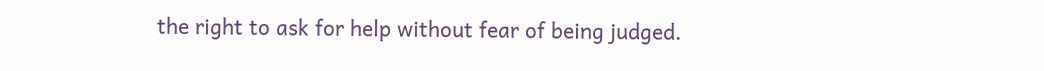the right to ask for help without fear of being judged.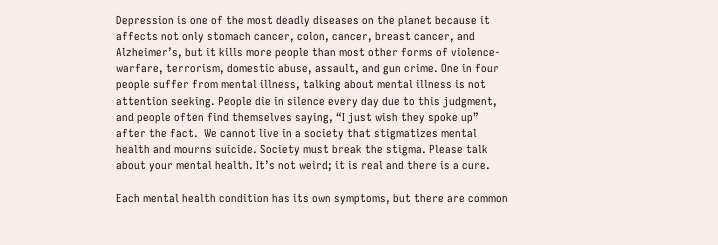Depression is one of the most deadly diseases on the planet because it affects not only stomach cancer, colon, cancer, breast cancer, and Alzheimer’s, but it kills more people than most other forms of violence- warfare, terrorism, domestic abuse, assault, and gun crime. One in four people suffer from mental illness, talking about mental illness is not attention seeking. People die in silence every day due to this judgment, and people often find themselves saying, “I just wish they spoke up” after the fact.  We cannot live in a society that stigmatizes mental health and mourns suicide. Society must break the stigma. Please talk about your mental health. It’s not weird; it is real and there is a cure.

Each mental health condition has its own symptoms, but there are common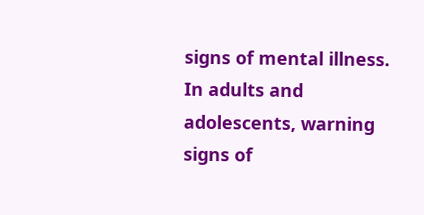signs of mental illness. In adults and adolescents, warning signs of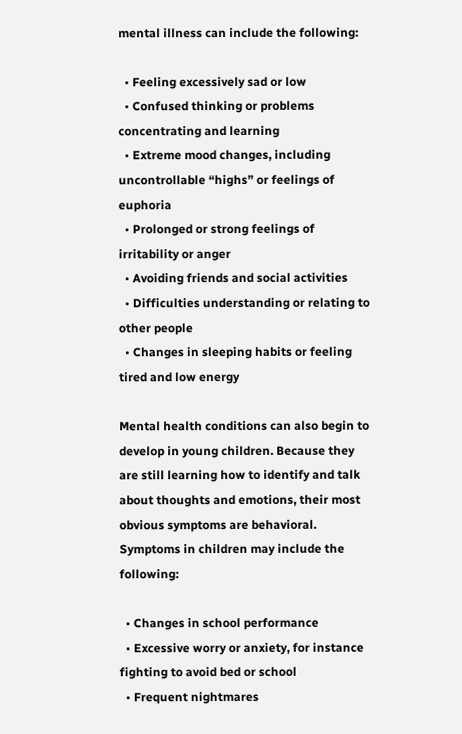mental illness can include the following:

  • Feeling excessively sad or low
  • Confused thinking or problems concentrating and learning
  • Extreme mood changes, including uncontrollable “highs” or feelings of euphoria
  • Prolonged or strong feelings of irritability or anger
  • Avoiding friends and social activities
  • Difficulties understanding or relating to other people
  • Changes in sleeping habits or feeling tired and low energy

Mental health conditions can also begin to develop in young children. Because they are still learning how to identify and talk about thoughts and emotions, their most obvious symptoms are behavioral. Symptoms in children may include the following:

  • Changes in school performance
  • Excessive worry or anxiety, for instance fighting to avoid bed or school
  • Frequent nightmares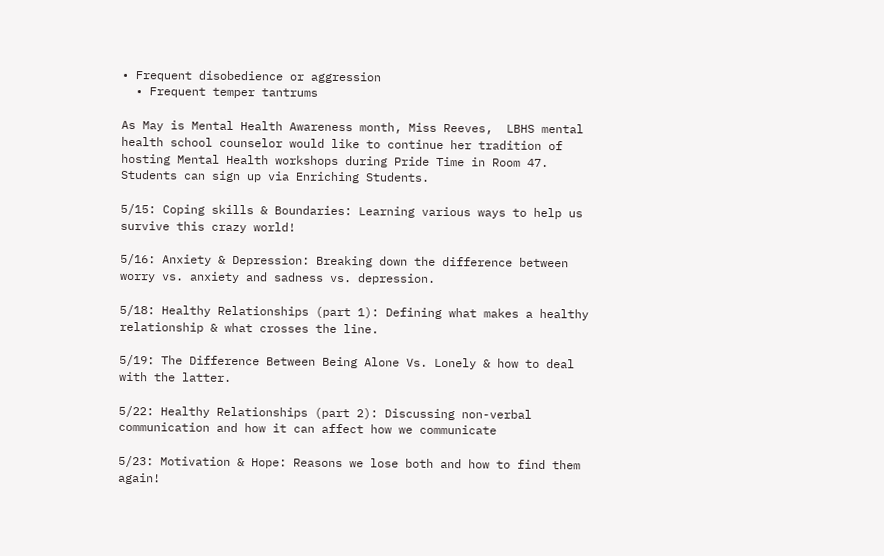• Frequent disobedience or aggression
  • Frequent temper tantrums

As May is Mental Health Awareness month, Miss Reeves,  LBHS mental health school counselor would like to continue her tradition of hosting Mental Health workshops during Pride Time in Room 47.  Students can sign up via Enriching Students.

5/15: Coping skills & Boundaries: Learning various ways to help us survive this crazy world!

5/16: Anxiety & Depression: Breaking down the difference between worry vs. anxiety and sadness vs. depression.

5/18: Healthy Relationships (part 1): Defining what makes a healthy relationship & what crosses the line.

5/19: The Difference Between Being Alone Vs. Lonely & how to deal with the latter.

5/22: Healthy Relationships (part 2): Discussing non-verbal communication and how it can affect how we communicate

5/23: Motivation & Hope: Reasons we lose both and how to find them again!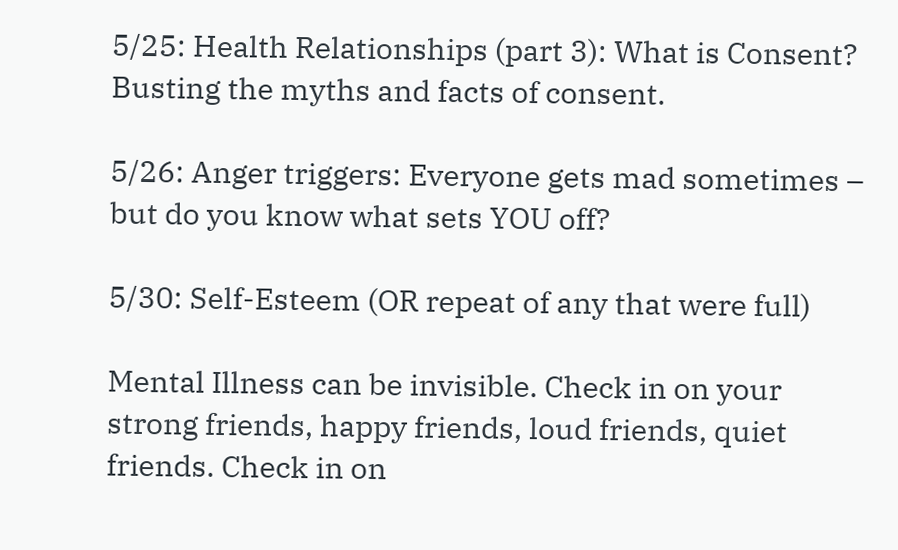5/25: Health Relationships (part 3): What is Consent? Busting the myths and facts of consent.

5/26: Anger triggers: Everyone gets mad sometimes – but do you know what sets YOU off?

5/30: Self-Esteem (OR repeat of any that were full)

Mental Illness can be invisible. Check in on your strong friends, happy friends, loud friends, quiet friends. Check in on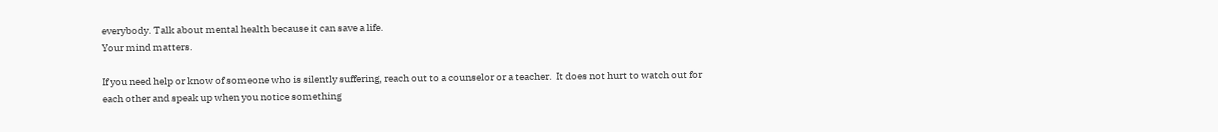everybody. Talk about mental health because it can save a life.
Your mind matters.

If you need help or know of someone who is silently suffering, reach out to a counselor or a teacher.  It does not hurt to watch out for each other and speak up when you notice something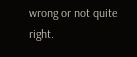wrong or not quite right.